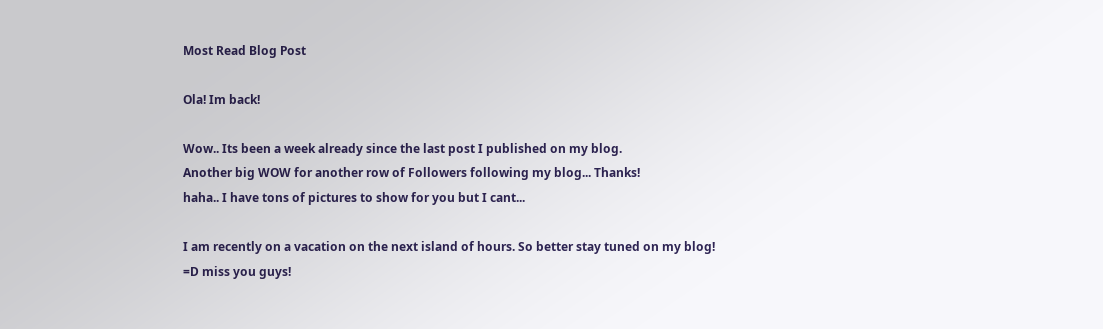Most Read Blog Post

Ola! Im back!

Wow.. Its been a week already since the last post I published on my blog.
Another big WOW for another row of Followers following my blog... Thanks!
haha.. I have tons of pictures to show for you but I cant...

I am recently on a vacation on the next island of hours. So better stay tuned on my blog!
=D miss you guys!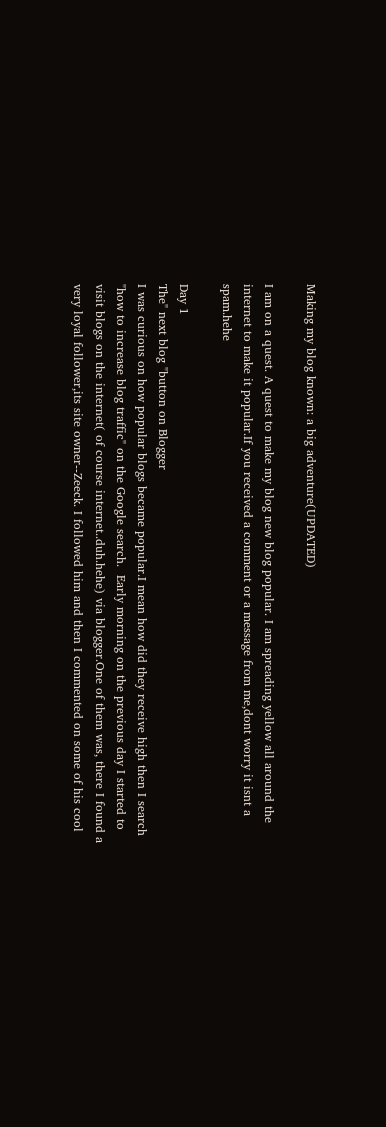Making my blog known: a big adventure(UPDATED)

I am on a quest. A quest to make my blog new blog popular. I am spreading yellow all around the internet to make it popular.If you received a comment or a message from me,dont worry it isnt a  spam.hehe

Day 1
The" next blog "button on Blogger
I was curious on how popular blogs became popular.I mean how did they receive high then I search "how to increase blog traffic" on the Google search.  Early morning on the previous day I started to visit blogs on the internet( of course internet..duh.hehe) via blogger.One of them was, there I found a very loyal follower,its site owner--Zeeck. I followed him and then I commented on some of his cool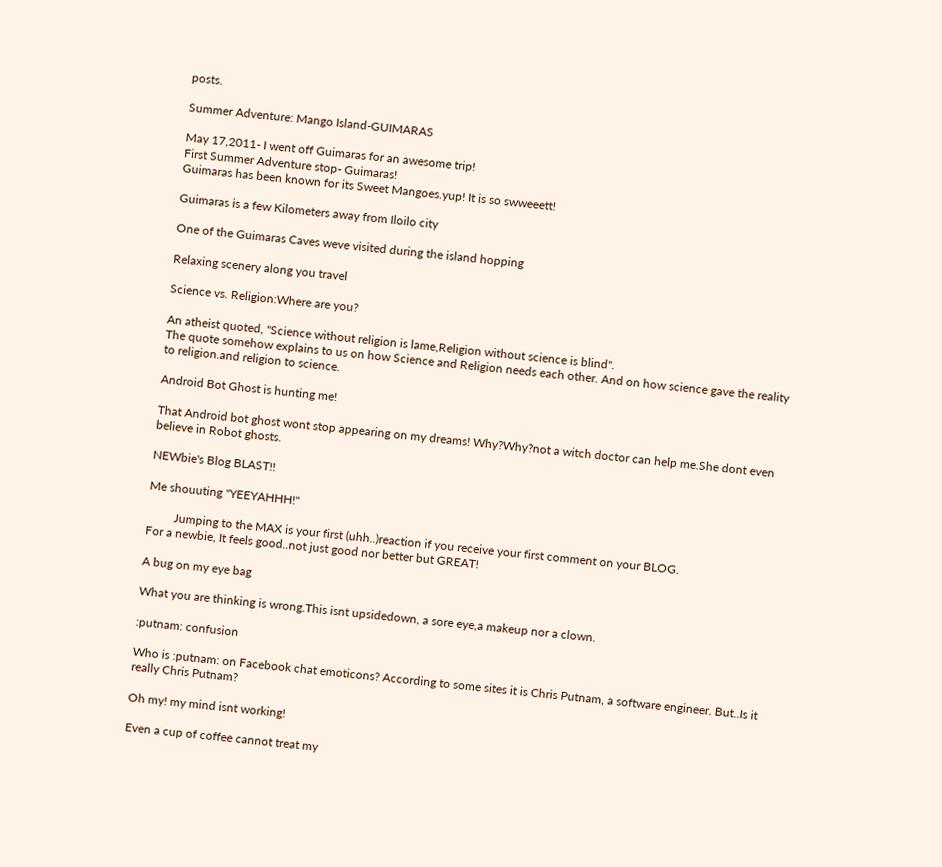posts.

Summer Adventure: Mango Island-GUIMARAS

May 17,2011- I went off Guimaras for an awesome trip!
First Summer Adventure stop- Guimaras!
Guimaras has been known for its Sweet Mangoes.yup! It is so swweeett!

Guimaras is a few Kilometers away from Iloilo city

One of the Guimaras Caves weve visited during the island hopping

Relaxing scenery along you travel

Science vs. Religion:Where are you?

An atheist quoted, "Science without religion is lame,Religion without science is blind".
The quote somehow explains to us on how Science and Religion needs each other. And on how science gave the reality to religion.and religion to science.

Android Bot Ghost is hunting me!

That Android bot ghost wont stop appearing on my dreams! Why?Why?not a witch doctor can help me.She dont even believe in Robot ghosts.

NEWbie's Blog BLAST!!

Me shouuting "YEEYAHHH!"

         Jumping to the MAX is your first (uhh..)reaction if you receive your first comment on your BLOG.
For a newbie, It feels good..not just good nor better but GREAT!

A bug on my eye bag

What you are thinking is wrong.This isnt upsidedown, a sore eye,a makeup nor a clown.

:putnam: confusion

Who is :putnam: on Facebook chat emoticons? According to some sites it is Chris Putnam, a software engineer. But..Is it really Chris Putnam?

Oh my! my mind isnt working!

Even a cup of coffee cannot treat my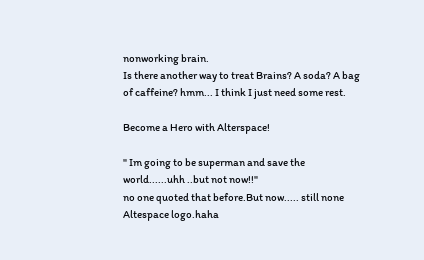nonworking brain.
Is there another way to treat Brains? A soda? A bag of caffeine? hmm... I think I just need some rest.

Become a Hero with Alterspace!

" Im going to be superman and save the world......uhh ..but not now!!"
no one quoted that before.But now..... still none
Altespace logo.haha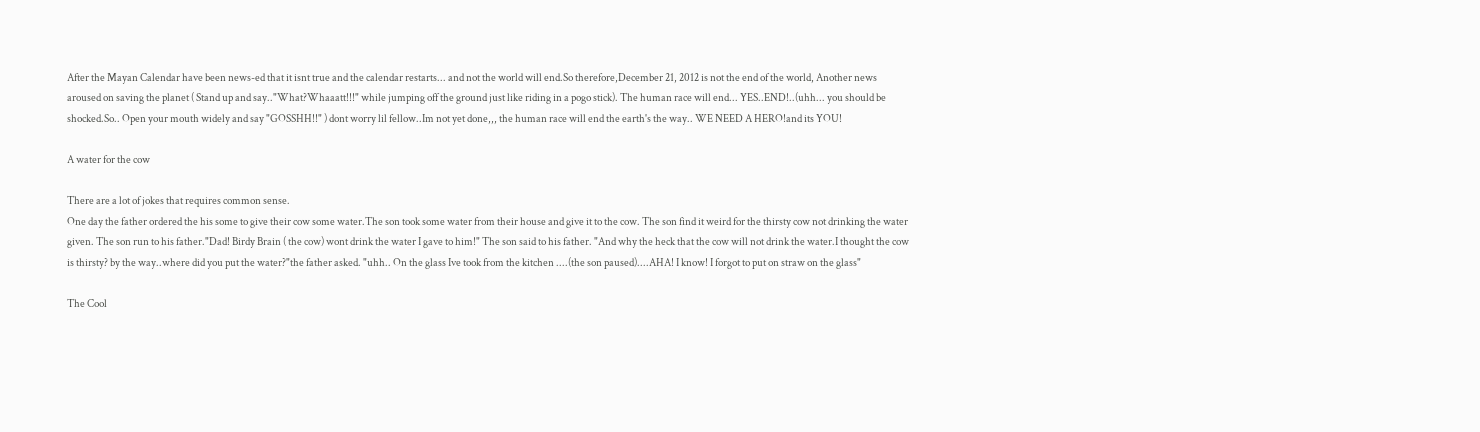After the Mayan Calendar have been news-ed that it isnt true and the calendar restarts... and not the world will end.So therefore,December 21, 2012 is not the end of the world, Another news aroused on saving the planet ( Stand up and say.."What?Whaaatt!!!" while jumping off the ground just like riding in a pogo stick). The human race will end... YES..END!..(uhh... you should be shocked.So.. Open your mouth widely and say "GOSSHH!!" ) dont worry lil fellow..Im not yet done,,, the human race will end the earth's the way.. WE NEED A HERO!and its YOU!

A water for the cow

There are a lot of jokes that requires common sense.
One day the father ordered the his some to give their cow some water.The son took some water from their house and give it to the cow. The son find it weird for the thirsty cow not drinking the water given. The son run to his father."Dad! Birdy Brain ( the cow) wont drink the water I gave to him!" The son said to his father. "And why the heck that the cow will not drink the water.I thought the cow is thirsty? by the way..where did you put the water?"the father asked. "uhh.. On the glass Ive took from the kitchen ....(the son paused)....AHA! I know! I forgot to put on straw on the glass"

The Cool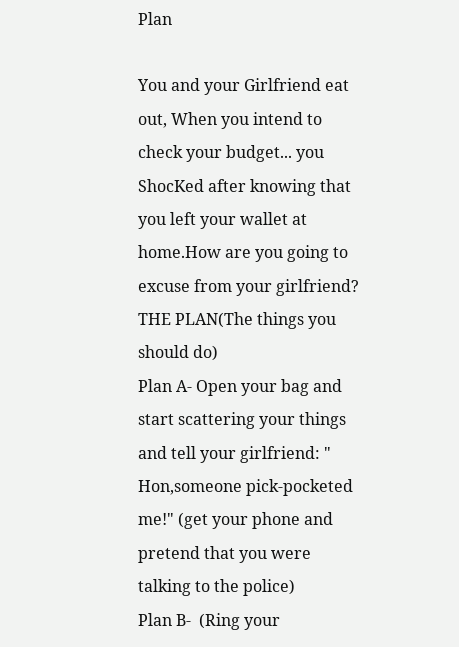Plan

You and your Girlfriend eat out, When you intend to check your budget... you ShocKed after knowing that you left your wallet at home.How are you going to excuse from your girlfriend?
THE PLAN(The things you should do)
Plan A- Open your bag and start scattering your things and tell your girlfriend: " Hon,someone pick-pocketed me!" (get your phone and pretend that you were talking to the police)
Plan B-  (Ring your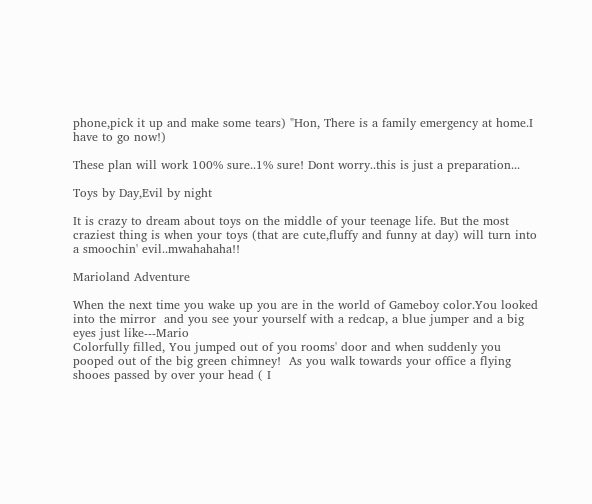phone,pick it up and make some tears) "Hon, There is a family emergency at home.I have to go now!)

These plan will work 100% sure..1% sure! Dont worry..this is just a preparation...

Toys by Day,Evil by night

It is crazy to dream about toys on the middle of your teenage life. But the most craziest thing is when your toys (that are cute,fluffy and funny at day) will turn into a smoochin' evil..mwahahaha!!

Marioland Adventure

When the next time you wake up you are in the world of Gameboy color.You looked into the mirror  and you see your yourself with a redcap, a blue jumper and a big eyes just like---Mario
Colorfully filled, You jumped out of you rooms' door and when suddenly you pooped out of the big green chimney!  As you walk towards your office a flying shooes passed by over your head ( I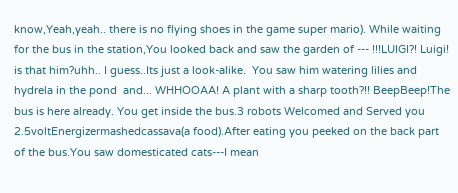know,Yeah,yeah.. there is no flying shoes in the game super mario). While waiting for the bus in the station,You looked back and saw the garden of --- !!!LUIGI?! Luigi! is that him?uhh.. I guess..Its just a look-alike.  You saw him watering lilies and hydrela in the pond  and... WHHOOAA! A plant with a sharp tooth?!! BeepBeep!The bus is here already. You get inside the bus.3 robots Welcomed and Served you 2.5voltEnergizermashedcassava(a food).After eating you peeked on the back part of the bus.You saw domesticated cats---I mean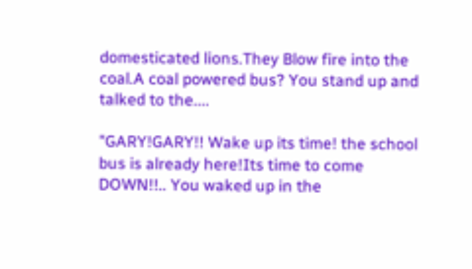domesticated lions.They Blow fire into the coal.A coal powered bus? You stand up and talked to the....

"GARY!GARY!! Wake up its time! the school bus is already here!Its time to come DOWN!!.. You waked up in the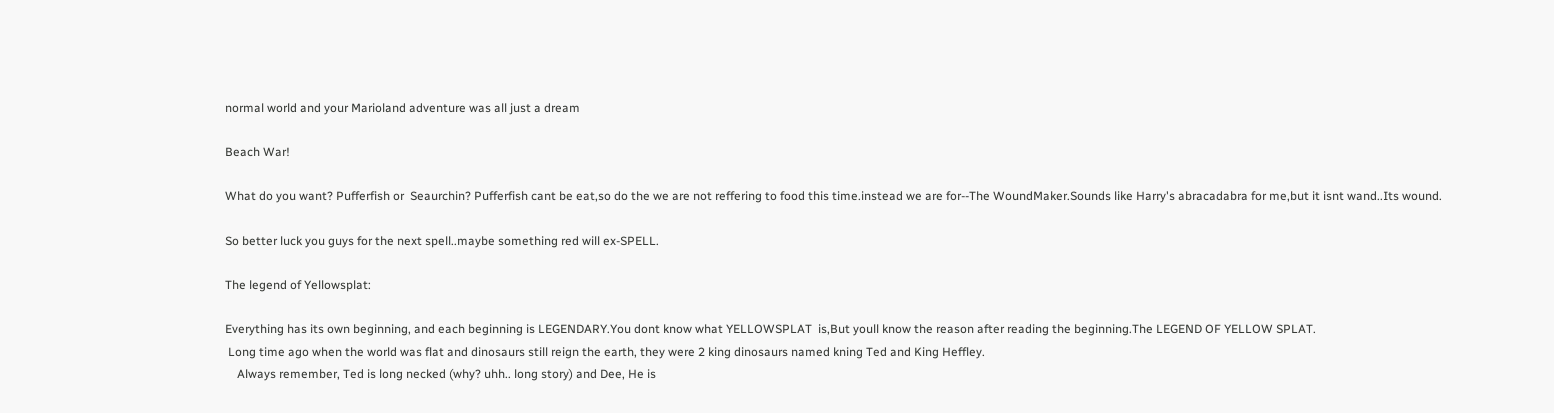normal world and your Marioland adventure was all just a dream

Beach War!

What do you want? Pufferfish or  Seaurchin? Pufferfish cant be eat,so do the we are not reffering to food this time.instead we are for--The WoundMaker.Sounds like Harry's abracadabra for me,but it isnt wand..Its wound.

So better luck you guys for the next spell..maybe something red will ex-SPELL.

The legend of Yellowsplat:

Everything has its own beginning, and each beginning is LEGENDARY.You dont know what YELLOWSPLAT  is,But youll know the reason after reading the beginning.The LEGEND OF YELLOW SPLAT.
 Long time ago when the world was flat and dinosaurs still reign the earth, they were 2 king dinosaurs named kning Ted and King Heffley.
    Always remember, Ted is long necked (why? uhh.. long story) and Dee, He is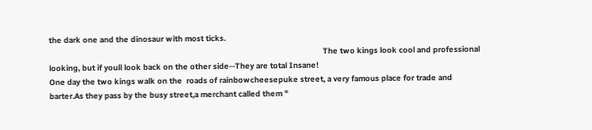the dark one and the dinosaur with most ticks.
                                                                                                                                         The two kings look cool and professional looking, but if youll look back on the other side--They are total Insane!
One day the two kings walk on the  roads of rainbowcheesepuke street, a very famous place for trade and barter.As they pass by the busy street,a merchant called them "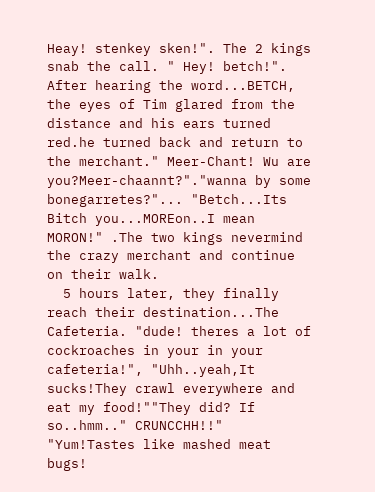Heay! stenkey sken!". The 2 kings snab the call. " Hey! betch!". After hearing the word...BETCH, the eyes of Tim glared from the distance and his ears turned red.he turned back and return to the merchant." Meer-Chant! Wu are you?Meer-chaannt?"."wanna by some bonegarretes?"... "Betch...Its Bitch you...MOREon..I mean MORON!" .The two kings nevermind the crazy merchant and continue on their walk.
  5 hours later, they finally reach their destination...The Cafeteria. "dude! theres a lot of cockroaches in your in your cafeteria!", "Uhh..yeah,It sucks!They crawl everywhere and eat my food!""They did? If so..hmm.." CRUNCCHH!!" "Yum!Tastes like mashed meat bugs!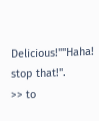Delicious!""Haha! stop that!".
>> to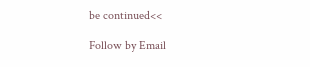be continued<<

Follow by Email